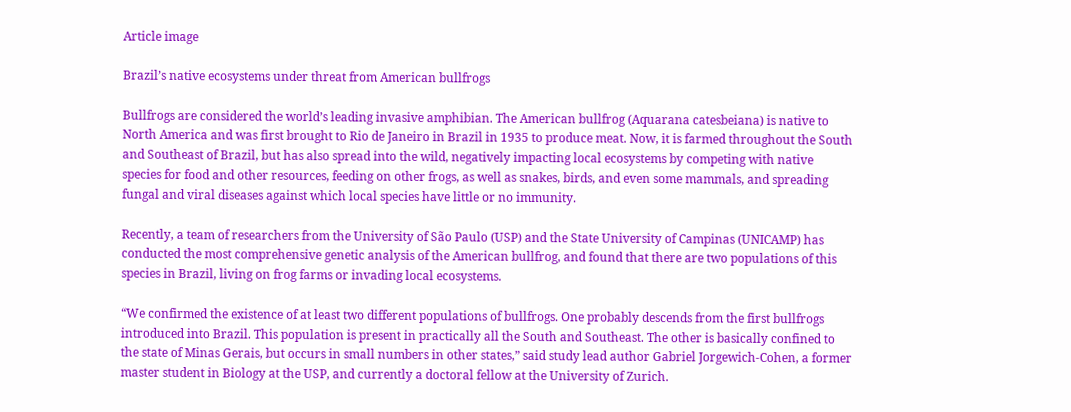Article image

Brazil’s native ecosystems under threat from American bullfrogs

Bullfrogs are considered the world’s leading invasive amphibian. The American bullfrog (Aquarana catesbeiana) is native to North America and was first brought to Rio de Janeiro in Brazil in 1935 to produce meat. Now, it is farmed throughout the South and Southeast of Brazil, but has also spread into the wild, negatively impacting local ecosystems by competing with native species for food and other resources, feeding on other frogs, as well as snakes, birds, and even some mammals, and spreading fungal and viral diseases against which local species have little or no immunity.

Recently, a team of researchers from the University of São Paulo (USP) and the State University of Campinas (UNICAMP) has conducted the most comprehensive genetic analysis of the American bullfrog, and found that there are two populations of this species in Brazil, living on frog farms or invading local ecosystems.

“We confirmed the existence of at least two different populations of bullfrogs. One probably descends from the first bullfrogs introduced into Brazil. This population is present in practically all the South and Southeast. The other is basically confined to the state of Minas Gerais, but occurs in small numbers in other states,” said study lead author Gabriel Jorgewich-Cohen, a former master student in Biology at the USP, and currently a doctoral fellow at the University of Zurich.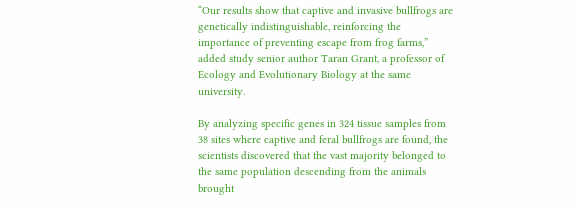“Our results show that captive and invasive bullfrogs are genetically indistinguishable, reinforcing the importance of preventing escape from frog farms,” added study senior author Taran Grant, a professor of Ecology and Evolutionary Biology at the same university.

By analyzing specific genes in 324 tissue samples from 38 sites where captive and feral bullfrogs are found, the scientists discovered that the vast majority belonged to the same population descending from the animals brought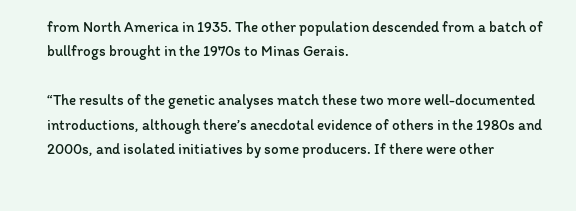from North America in 1935. The other population descended from a batch of bullfrogs brought in the 1970s to Minas Gerais.

“The results of the genetic analyses match these two more well-documented introductions, although there’s anecdotal evidence of others in the 1980s and 2000s, and isolated initiatives by some producers. If there were other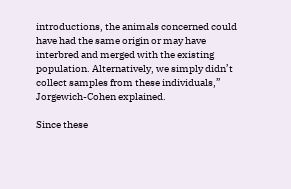introductions, the animals concerned could have had the same origin or may have interbred and merged with the existing population. Alternatively, we simply didn’t collect samples from these individuals,” Jorgewich-Cohen explained.

Since these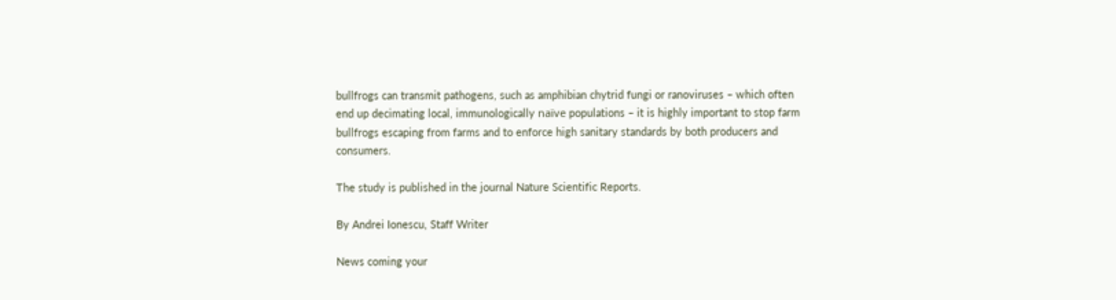bullfrogs can transmit pathogens, such as amphibian chytrid fungi or ranoviruses – which often end up decimating local, immunologically naïve populations – it is highly important to stop farm bullfrogs escaping from farms and to enforce high sanitary standards by both producers and consumers.

The study is published in the journal Nature Scientific Reports.

By Andrei Ionescu, Staff Writer

News coming your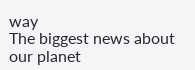way
The biggest news about our planet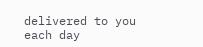delivered to you each day